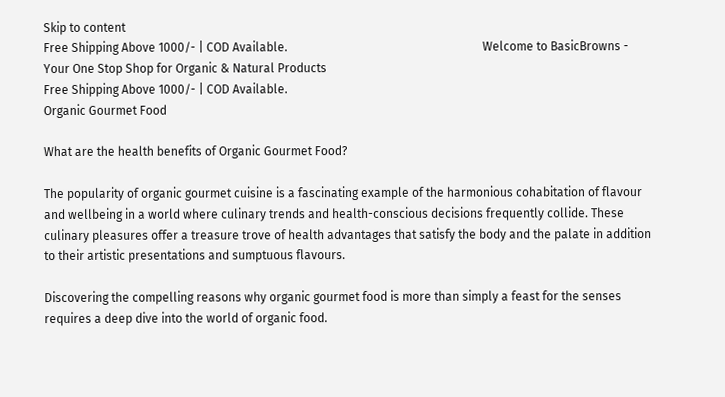Skip to content
Free Shipping Above 1000/- | COD Available.                                                                 Welcome to BasicBrowns - Your One Stop Shop for Organic & Natural Products
Free Shipping Above 1000/- | COD Available.
Organic Gourmet Food

What are the health benefits of Organic Gourmet Food?

The popularity of organic gourmet cuisine is a fascinating example of the harmonious cohabitation of flavour and wellbeing in a world where culinary trends and health-conscious decisions frequently collide. These culinary pleasures offer a treasure trove of health advantages that satisfy the body and the palate in addition to their artistic presentations and sumptuous flavours.

Discovering the compelling reasons why organic gourmet food is more than simply a feast for the senses requires a deep dive into the world of organic food.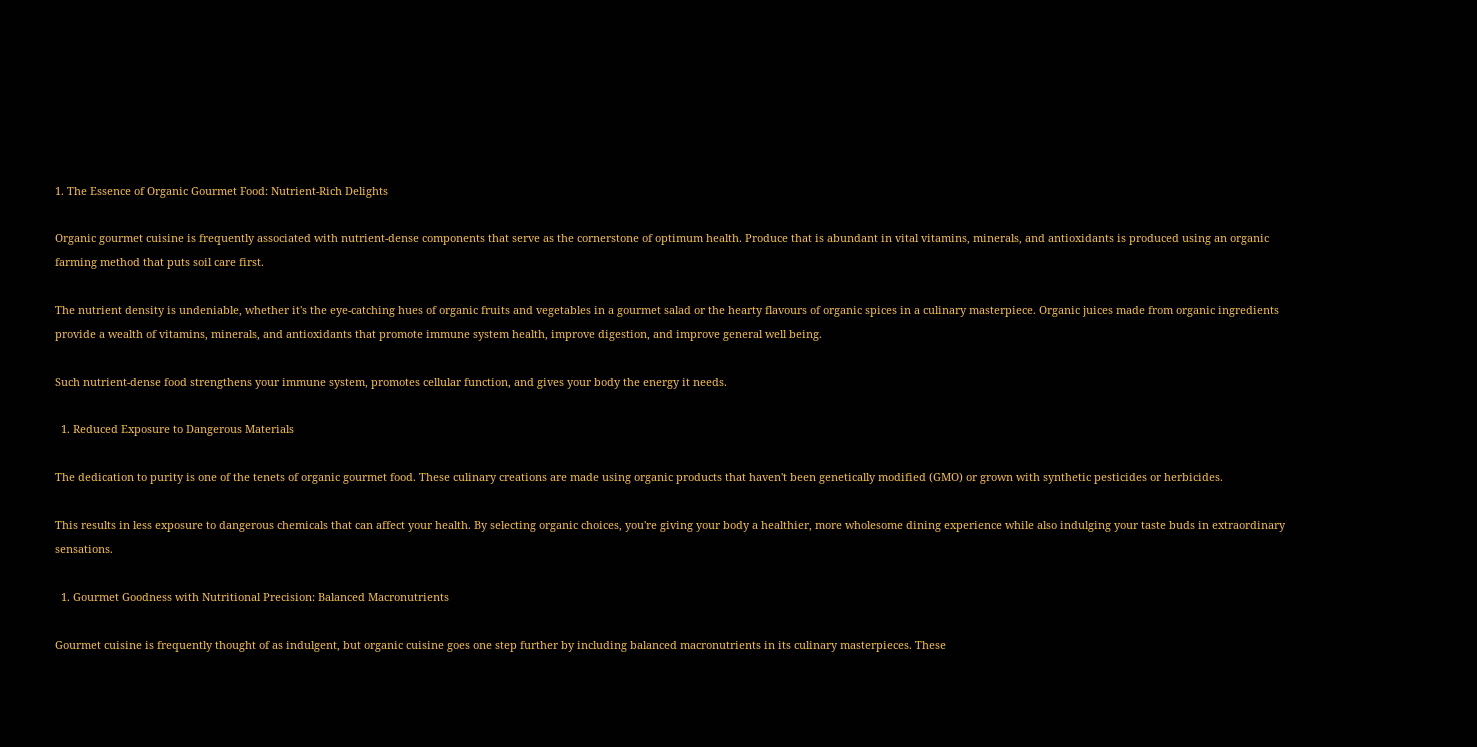1. The Essence of Organic Gourmet Food: Nutrient-Rich Delights

Organic gourmet cuisine is frequently associated with nutrient-dense components that serve as the cornerstone of optimum health. Produce that is abundant in vital vitamins, minerals, and antioxidants is produced using an organic farming method that puts soil care first.

The nutrient density is undeniable, whether it's the eye-catching hues of organic fruits and vegetables in a gourmet salad or the hearty flavours of organic spices in a culinary masterpiece. Organic juices made from organic ingredients provide a wealth of vitamins, minerals, and antioxidants that promote immune system health, improve digestion, and improve general well being.

Such nutrient-dense food strengthens your immune system, promotes cellular function, and gives your body the energy it needs.

  1. Reduced Exposure to Dangerous Materials

The dedication to purity is one of the tenets of organic gourmet food. These culinary creations are made using organic products that haven't been genetically modified (GMO) or grown with synthetic pesticides or herbicides.

This results in less exposure to dangerous chemicals that can affect your health. By selecting organic choices, you're giving your body a healthier, more wholesome dining experience while also indulging your taste buds in extraordinary sensations.

  1. Gourmet Goodness with Nutritional Precision: Balanced Macronutrients

Gourmet cuisine is frequently thought of as indulgent, but organic cuisine goes one step further by including balanced macronutrients in its culinary masterpieces. These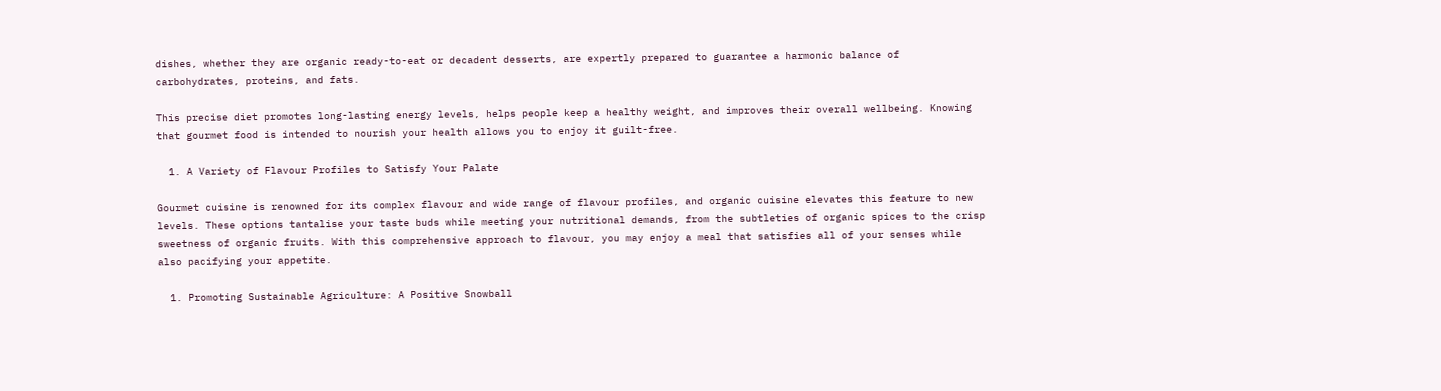dishes, whether they are organic ready-to-eat or decadent desserts, are expertly prepared to guarantee a harmonic balance of carbohydrates, proteins, and fats.

This precise diet promotes long-lasting energy levels, helps people keep a healthy weight, and improves their overall wellbeing. Knowing that gourmet food is intended to nourish your health allows you to enjoy it guilt-free.

  1. A Variety of Flavour Profiles to Satisfy Your Palate

Gourmet cuisine is renowned for its complex flavour and wide range of flavour profiles, and organic cuisine elevates this feature to new levels. These options tantalise your taste buds while meeting your nutritional demands, from the subtleties of organic spices to the crisp sweetness of organic fruits. With this comprehensive approach to flavour, you may enjoy a meal that satisfies all of your senses while also pacifying your appetite.

  1. Promoting Sustainable Agriculture: A Positive Snowball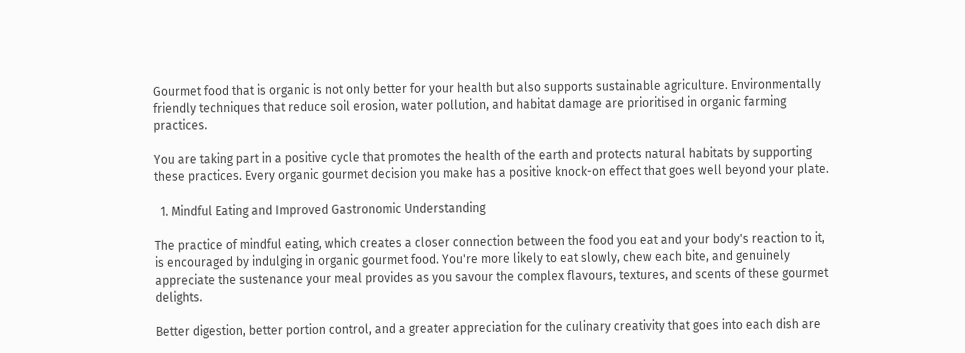Gourmet food that is organic is not only better for your health but also supports sustainable agriculture. Environmentally friendly techniques that reduce soil erosion, water pollution, and habitat damage are prioritised in organic farming practices.

You are taking part in a positive cycle that promotes the health of the earth and protects natural habitats by supporting these practices. Every organic gourmet decision you make has a positive knock-on effect that goes well beyond your plate.

  1. Mindful Eating and Improved Gastronomic Understanding

The practice of mindful eating, which creates a closer connection between the food you eat and your body's reaction to it, is encouraged by indulging in organic gourmet food. You're more likely to eat slowly, chew each bite, and genuinely appreciate the sustenance your meal provides as you savour the complex flavours, textures, and scents of these gourmet delights.

Better digestion, better portion control, and a greater appreciation for the culinary creativity that goes into each dish are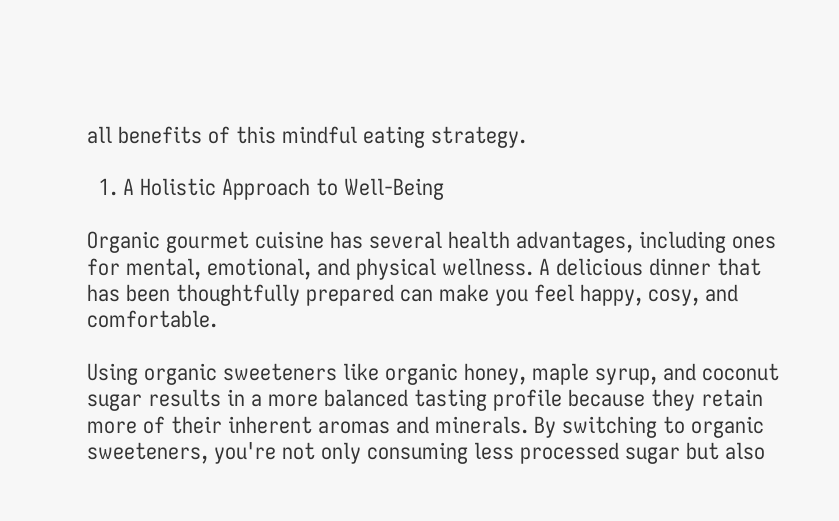all benefits of this mindful eating strategy.

  1. A Holistic Approach to Well-Being

Organic gourmet cuisine has several health advantages, including ones for mental, emotional, and physical wellness. A delicious dinner that has been thoughtfully prepared can make you feel happy, cosy, and comfortable.

Using organic sweeteners like organic honey, maple syrup, and coconut sugar results in a more balanced tasting profile because they retain more of their inherent aromas and minerals. By switching to organic sweeteners, you're not only consuming less processed sugar but also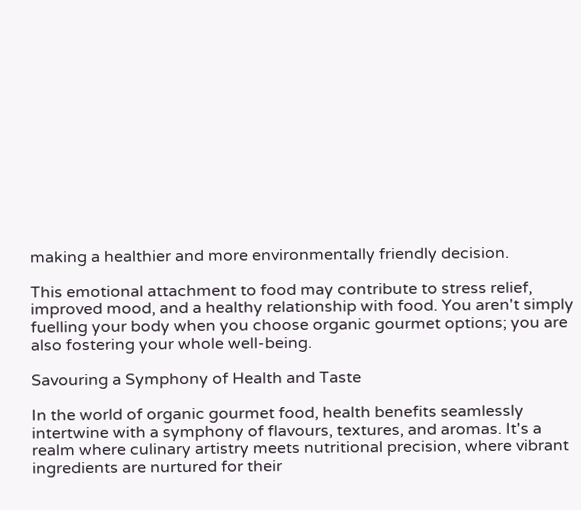making a healthier and more environmentally friendly decision.

This emotional attachment to food may contribute to stress relief, improved mood, and a healthy relationship with food. You aren't simply fuelling your body when you choose organic gourmet options; you are also fostering your whole well-being.

Savouring a Symphony of Health and Taste

In the world of organic gourmet food, health benefits seamlessly intertwine with a symphony of flavours, textures, and aromas. It's a realm where culinary artistry meets nutritional precision, where vibrant ingredients are nurtured for their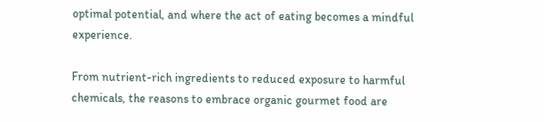optimal potential, and where the act of eating becomes a mindful experience.

From nutrient-rich ingredients to reduced exposure to harmful chemicals, the reasons to embrace organic gourmet food are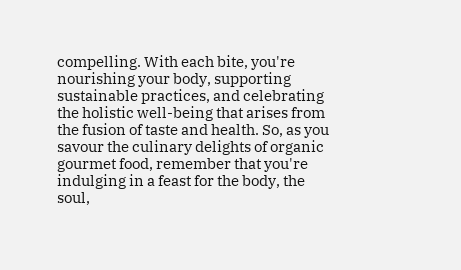compelling. With each bite, you're nourishing your body, supporting sustainable practices, and celebrating the holistic well-being that arises from the fusion of taste and health. So, as you savour the culinary delights of organic gourmet food, remember that you're indulging in a feast for the body, the soul,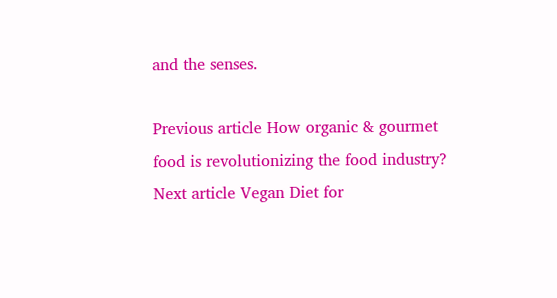and the senses.

Previous article How organic & gourmet food is revolutionizing the food industry?
Next article Vegan Diet for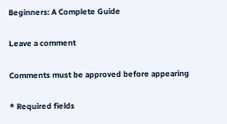Beginners: A Complete Guide

Leave a comment

Comments must be approved before appearing

* Required fields